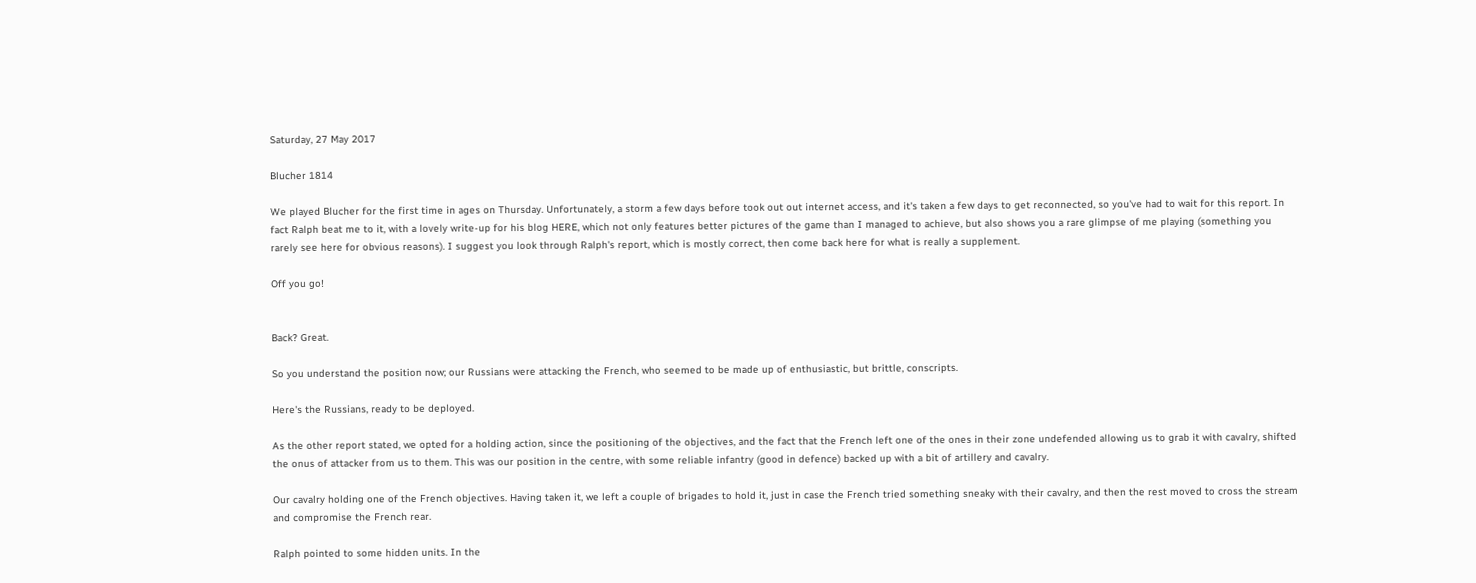Saturday, 27 May 2017

Blucher 1814

We played Blucher for the first time in ages on Thursday. Unfortunately, a storm a few days before took out out internet access, and it's taken a few days to get reconnected, so you've had to wait for this report. In fact Ralph beat me to it, with a lovely write-up for his blog HERE, which not only features better pictures of the game than I managed to achieve, but also shows you a rare glimpse of me playing (something you rarely see here for obvious reasons). I suggest you look through Ralph's report, which is mostly correct, then come back here for what is really a supplement.

Off you go!


Back? Great.

So you understand the position now; our Russians were attacking the French, who seemed to be made up of enthusiastic, but brittle, conscripts.

Here's the Russians, ready to be deployed.

As the other report stated, we opted for a holding action, since the positioning of the objectives, and the fact that the French left one of the ones in their zone undefended allowing us to grab it with cavalry, shifted the onus of attacker from us to them. This was our position in the centre, with some reliable infantry (good in defence) backed up with a bit of artillery and cavalry.

Our cavalry holding one of the French objectives. Having taken it, we left a couple of brigades to hold it, just in case the French tried something sneaky with their cavalry, and then the rest moved to cross the stream and compromise the French rear.

Ralph pointed to some hidden units. In the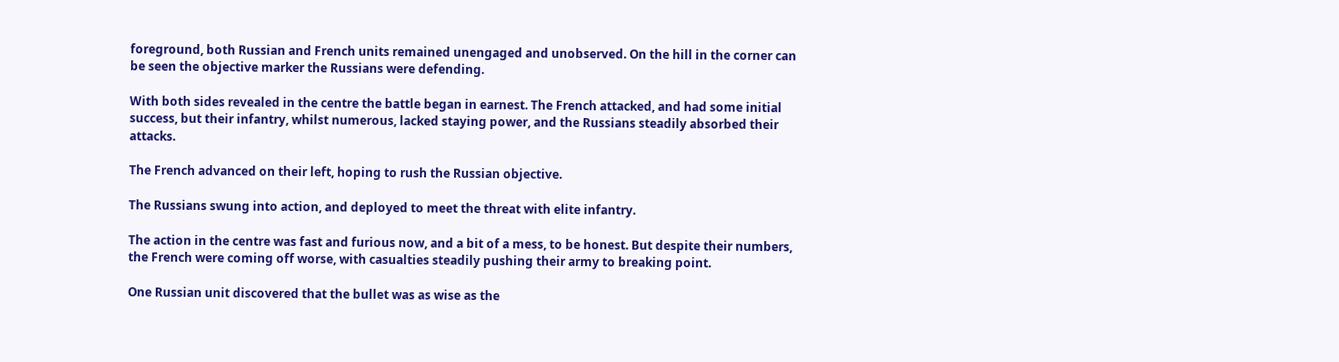foreground, both Russian and French units remained unengaged and unobserved. On the hill in the corner can be seen the objective marker the Russians were defending.

With both sides revealed in the centre the battle began in earnest. The French attacked, and had some initial success, but their infantry, whilst numerous, lacked staying power, and the Russians steadily absorbed their attacks.

The French advanced on their left, hoping to rush the Russian objective.

The Russians swung into action, and deployed to meet the threat with elite infantry.

The action in the centre was fast and furious now, and a bit of a mess, to be honest. But despite their numbers, the French were coming off worse, with casualties steadily pushing their army to breaking point.

One Russian unit discovered that the bullet was as wise as the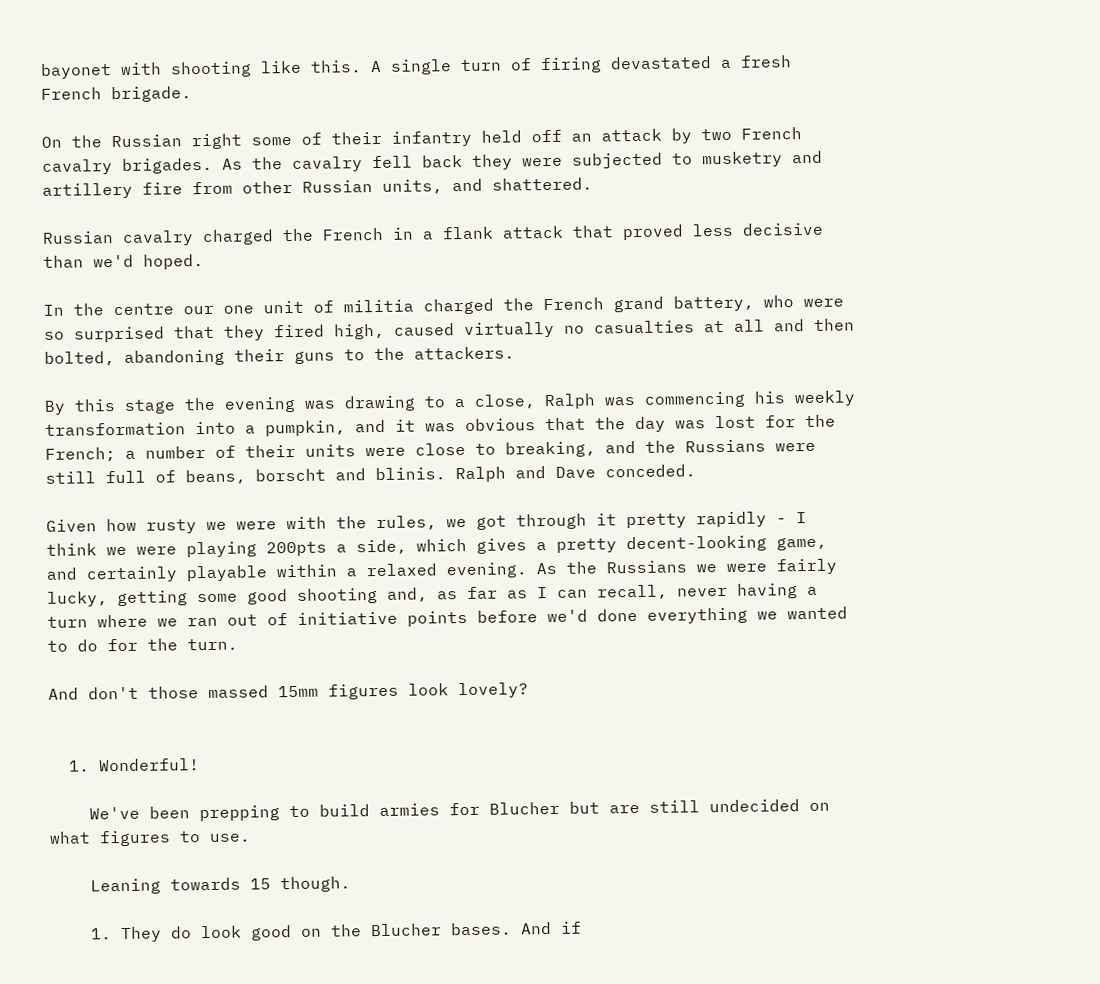bayonet with shooting like this. A single turn of firing devastated a fresh French brigade.

On the Russian right some of their infantry held off an attack by two French cavalry brigades. As the cavalry fell back they were subjected to musketry and artillery fire from other Russian units, and shattered.

Russian cavalry charged the French in a flank attack that proved less decisive than we'd hoped.

In the centre our one unit of militia charged the French grand battery, who were so surprised that they fired high, caused virtually no casualties at all and then bolted, abandoning their guns to the attackers.

By this stage the evening was drawing to a close, Ralph was commencing his weekly transformation into a pumpkin, and it was obvious that the day was lost for the French; a number of their units were close to breaking, and the Russians were still full of beans, borscht and blinis. Ralph and Dave conceded.

Given how rusty we were with the rules, we got through it pretty rapidly - I think we were playing 200pts a side, which gives a pretty decent-looking game, and certainly playable within a relaxed evening. As the Russians we were fairly lucky, getting some good shooting and, as far as I can recall, never having a turn where we ran out of initiative points before we'd done everything we wanted to do for the turn.

And don't those massed 15mm figures look lovely?


  1. Wonderful!

    We've been prepping to build armies for Blucher but are still undecided on what figures to use.

    Leaning towards 15 though.

    1. They do look good on the Blucher bases. And if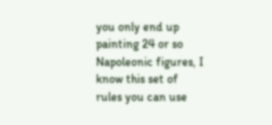you only end up painting 24 or so Napoleonic figures, I know this set of rules you can use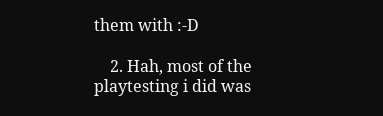them with :-D

    2. Hah, most of the playtesting i did was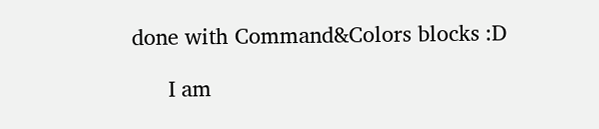done with Command&Colors blocks :D

      I am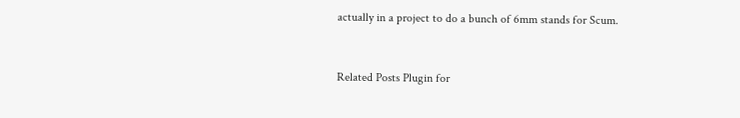actually in a project to do a bunch of 6mm stands for Scum.


Related Posts Plugin for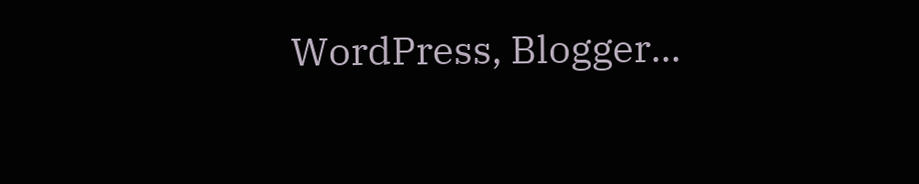WordPress, Blogger...